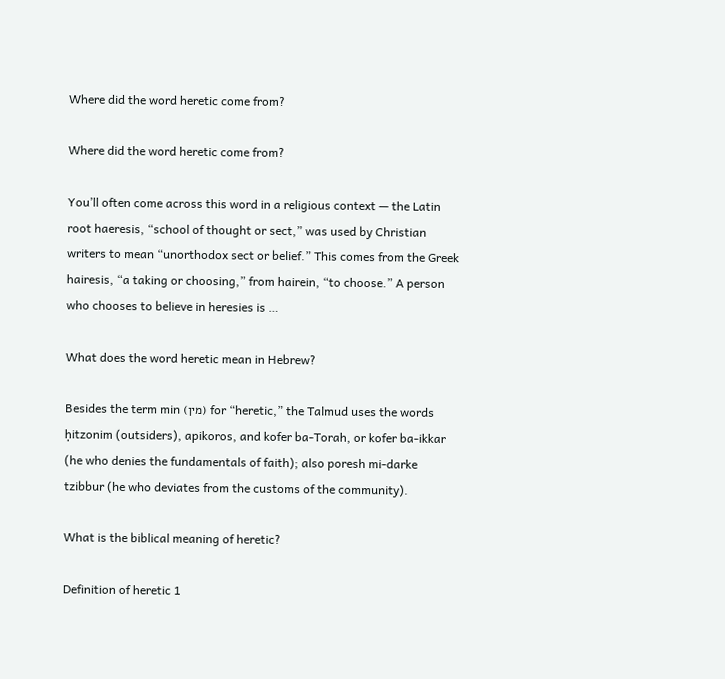Where did the word heretic come from?

Where did the word heretic come from?

You’ll often come across this word in a religious context — the Latin root haeresis, “school of thought or sect,” was used by Christian writers to mean “unorthodox sect or belief.” This comes from the Greek hairesis, “a taking or choosing,” from hairein, “to choose.” A person who chooses to believe in heresies is …

What does the word heretic mean in Hebrew?

Besides the term min (מין) for “heretic,” the Talmud uses the words ḥitzonim (outsiders), apikoros, and kofer ba-Torah, or kofer ba-ikkar (he who denies the fundamentals of faith); also poresh mi-darke tzibbur (he who deviates from the customs of the community).

What is the biblical meaning of heretic?

Definition of heretic 1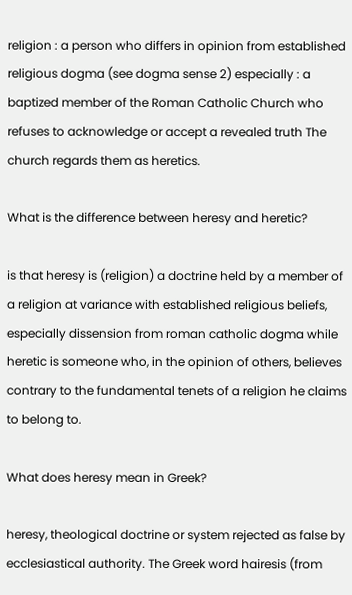religion : a person who differs in opinion from established religious dogma (see dogma sense 2) especially : a baptized member of the Roman Catholic Church who refuses to acknowledge or accept a revealed truth The church regards them as heretics.

What is the difference between heresy and heretic?

is that heresy is (religion) a doctrine held by a member of a religion at variance with established religious beliefs, especially dissension from roman catholic dogma while heretic is someone who, in the opinion of others, believes contrary to the fundamental tenets of a religion he claims to belong to.

What does heresy mean in Greek?

heresy, theological doctrine or system rejected as false by ecclesiastical authority. The Greek word hairesis (from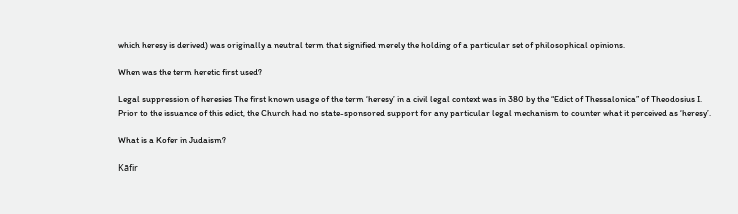which heresy is derived) was originally a neutral term that signified merely the holding of a particular set of philosophical opinions.

When was the term heretic first used?

Legal suppression of heresies The first known usage of the term ‘heresy’ in a civil legal context was in 380 by the “Edict of Thessalonica” of Theodosius I. Prior to the issuance of this edict, the Church had no state-sponsored support for any particular legal mechanism to counter what it perceived as ‘heresy’.

What is a Kofer in Judaism?

Kāfir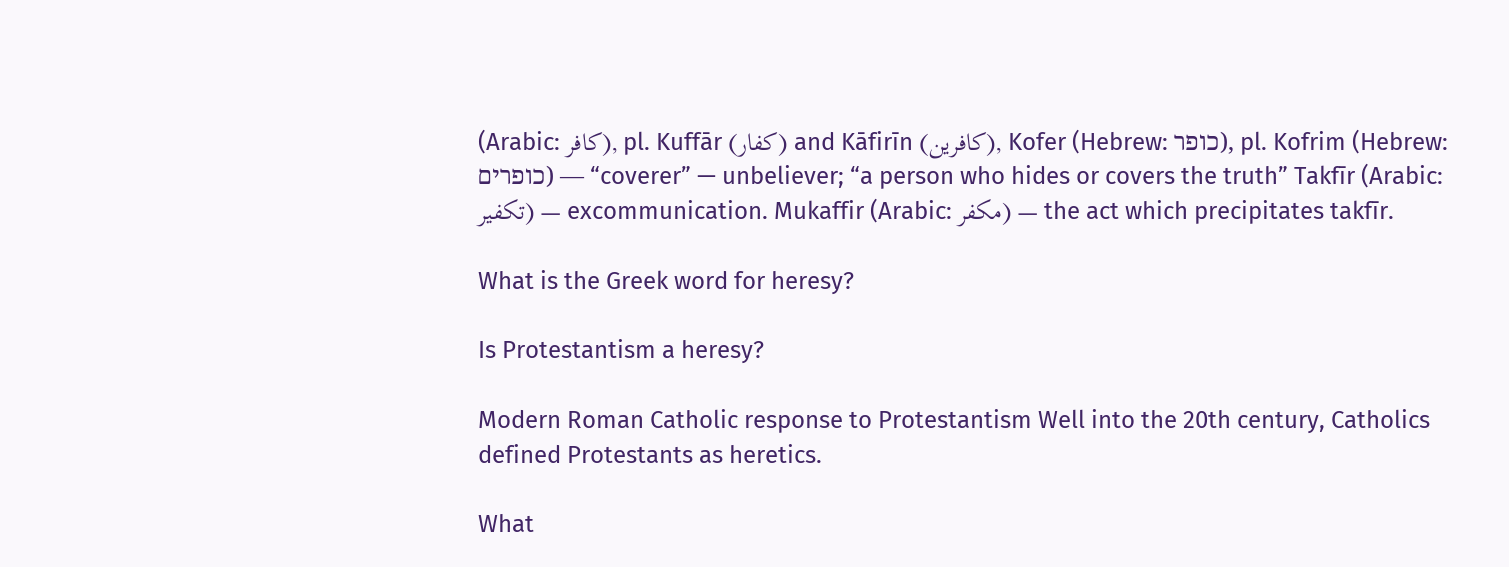(Arabic: كافر), pl. Kuffār (كفار) and Kāfirīn (كافرين), Kofer (Hebrew: כופר), pl. Kofrim (Hebrew: כופרים) — “coverer” — unbeliever; “a person who hides or covers the truth” Takfīr (Arabic: تكفير) — excommunication. Mukaffir (Arabic: مكفر) — the act which precipitates takfīr.

What is the Greek word for heresy?

Is Protestantism a heresy?

Modern Roman Catholic response to Protestantism Well into the 20th century, Catholics defined Protestants as heretics.

What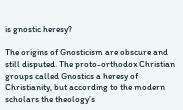is gnostic heresy?

The origins of Gnosticism are obscure and still disputed. The proto-orthodox Christian groups called Gnostics a heresy of Christianity, but according to the modern scholars the theology’s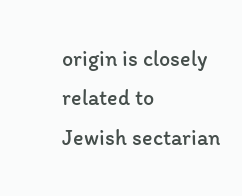origin is closely related to Jewish sectarian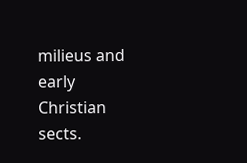milieus and early Christian sects.